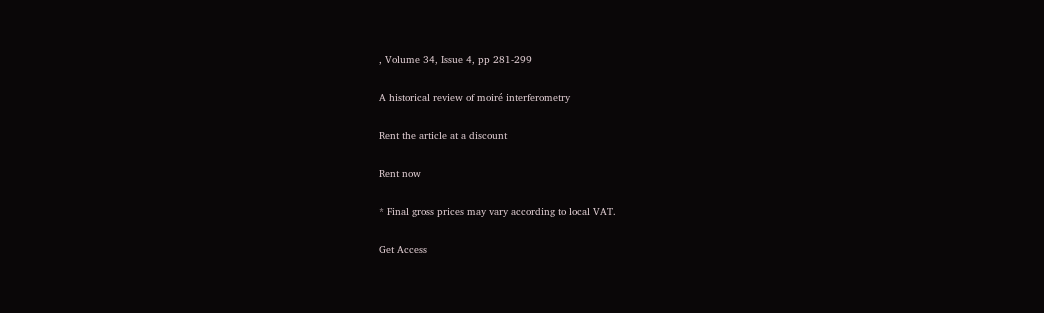, Volume 34, Issue 4, pp 281-299

A historical review of moiré interferometry

Rent the article at a discount

Rent now

* Final gross prices may vary according to local VAT.

Get Access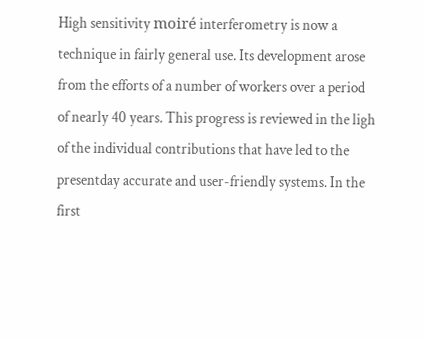High sensitivity moiré interferometry is now a technique in fairly general use. Its development arose from the efforts of a number of workers over a period of nearly 40 years. This progress is reviewed in the ligh of the individual contributions that have led to the presentday accurate and user-friendly systems. In the first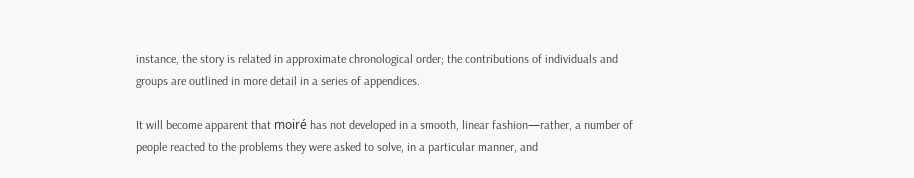instance, the story is related in approximate chronological order; the contributions of individuals and groups are outlined in more detail in a series of appendices.

It will become apparent that moiré has not developed in a smooth, linear fashion—rather, a number of people reacted to the problems they were asked to solve, in a particular manner, and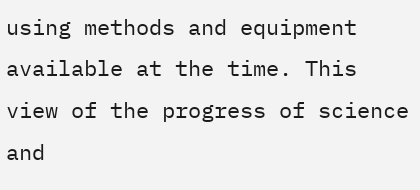using methods and equipment available at the time. This view of the progress of science and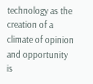technology as the creation of a climate of opinion and opportunity is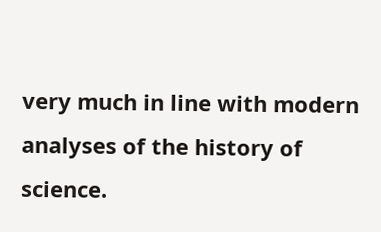very much in line with modern analyses of the history of science.